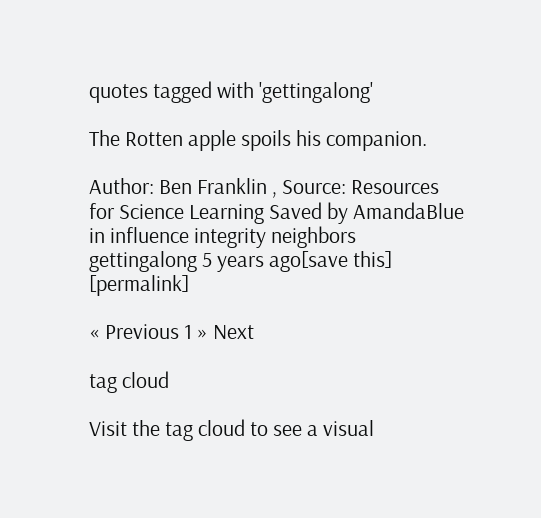quotes tagged with 'gettingalong'

The Rotten apple spoils his companion.

Author: Ben Franklin , Source: Resources for Science Learning Saved by AmandaBlue in influence integrity neighbors gettingalong 5 years ago[save this] [permalink]

« Previous 1 » Next

tag cloud

Visit the tag cloud to see a visual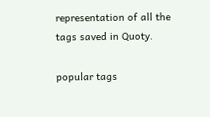representation of all the tags saved in Quoty.

popular tags